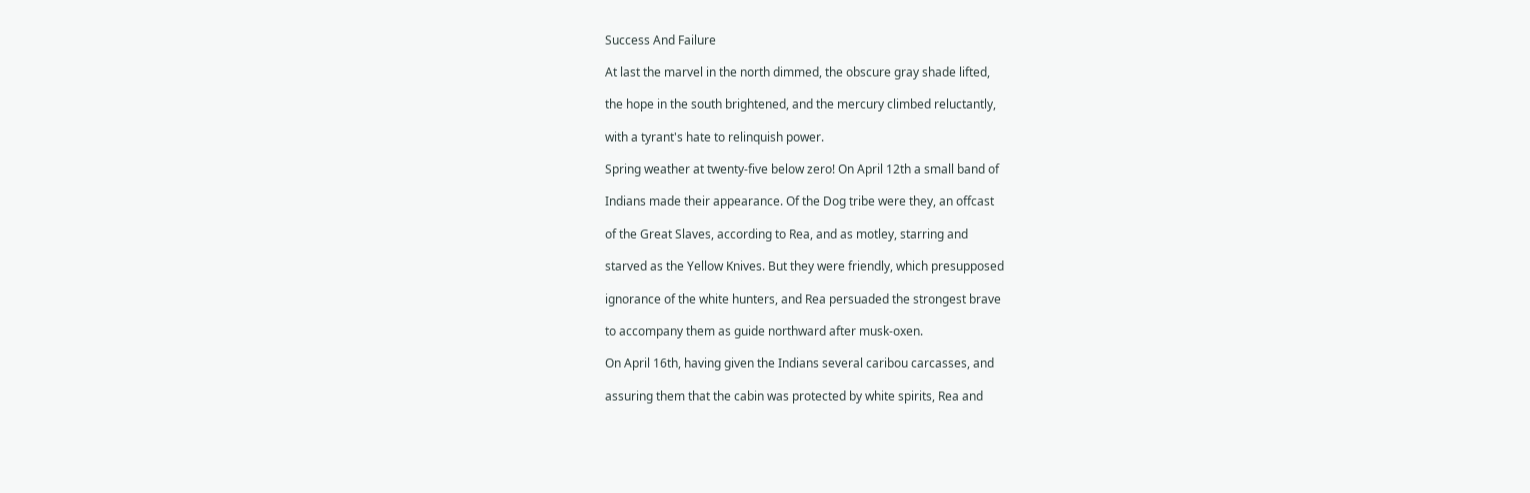Success And Failure

At last the marvel in the north dimmed, the obscure gray shade lifted,

the hope in the south brightened, and the mercury climbed reluctantly,

with a tyrant's hate to relinquish power.

Spring weather at twenty-five below zero! On April 12th a small band of

Indians made their appearance. Of the Dog tribe were they, an offcast

of the Great Slaves, according to Rea, and as motley, starring and

starved as the Yellow Knives. But they were friendly, which presupposed

ignorance of the white hunters, and Rea persuaded the strongest brave

to accompany them as guide northward after musk-oxen.

On April 16th, having given the Indians several caribou carcasses, and

assuring them that the cabin was protected by white spirits, Rea and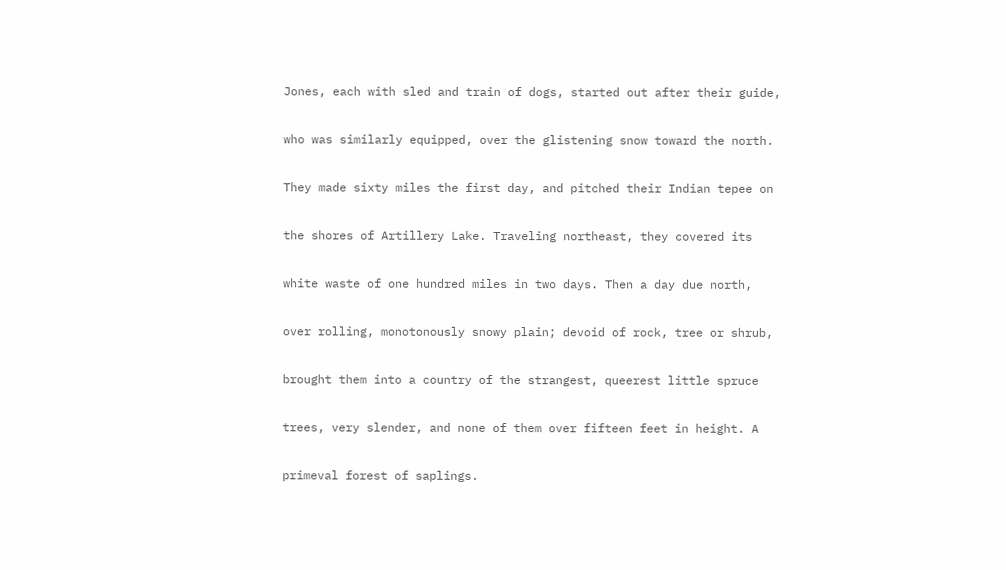Jones, each with sled and train of dogs, started out after their guide,

who was similarly equipped, over the glistening snow toward the north.

They made sixty miles the first day, and pitched their Indian tepee on

the shores of Artillery Lake. Traveling northeast, they covered its

white waste of one hundred miles in two days. Then a day due north,

over rolling, monotonously snowy plain; devoid of rock, tree or shrub,

brought them into a country of the strangest, queerest little spruce

trees, very slender, and none of them over fifteen feet in height. A

primeval forest of saplings.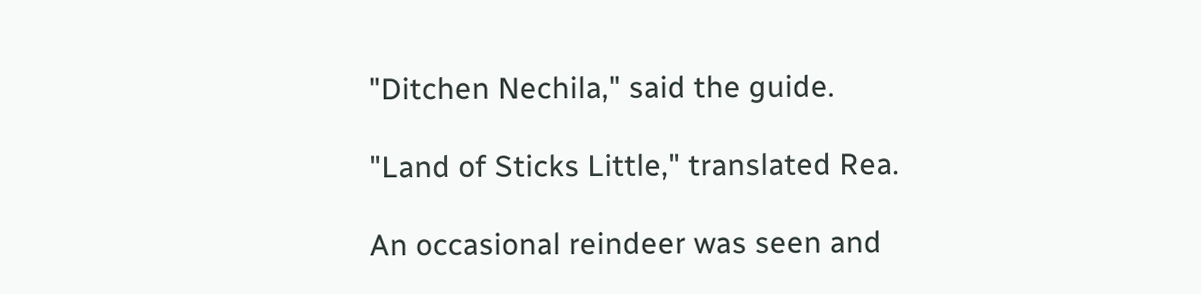"Ditchen Nechila," said the guide.

"Land of Sticks Little," translated Rea.

An occasional reindeer was seen and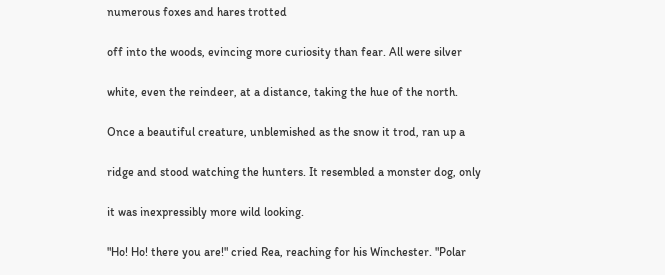numerous foxes and hares trotted

off into the woods, evincing more curiosity than fear. All were silver

white, even the reindeer, at a distance, taking the hue of the north.

Once a beautiful creature, unblemished as the snow it trod, ran up a

ridge and stood watching the hunters. It resembled a monster dog, only

it was inexpressibly more wild looking.

"Ho! Ho! there you are!" cried Rea, reaching for his Winchester. "Polar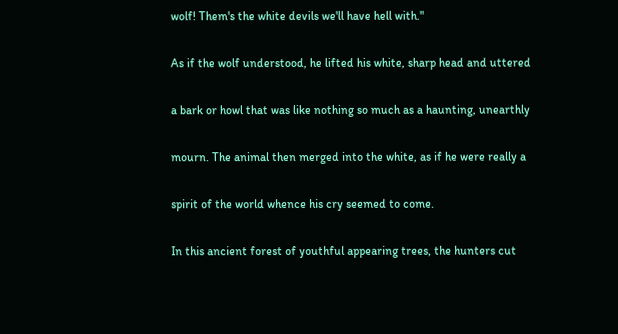wolf! Them's the white devils we'll have hell with."

As if the wolf understood, he lifted his white, sharp head and uttered

a bark or howl that was like nothing so much as a haunting, unearthly

mourn. The animal then merged into the white, as if he were really a

spirit of the world whence his cry seemed to come.

In this ancient forest of youthful appearing trees, the hunters cut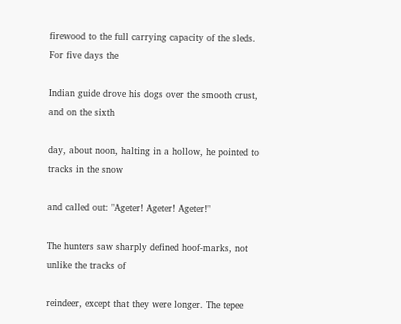firewood to the full carrying capacity of the sleds. For five days the

Indian guide drove his dogs over the smooth crust, and on the sixth

day, about noon, halting in a hollow, he pointed to tracks in the snow

and called out: "Ageter! Ageter! Ageter!"

The hunters saw sharply defined hoof-marks, not unlike the tracks of

reindeer, except that they were longer. The tepee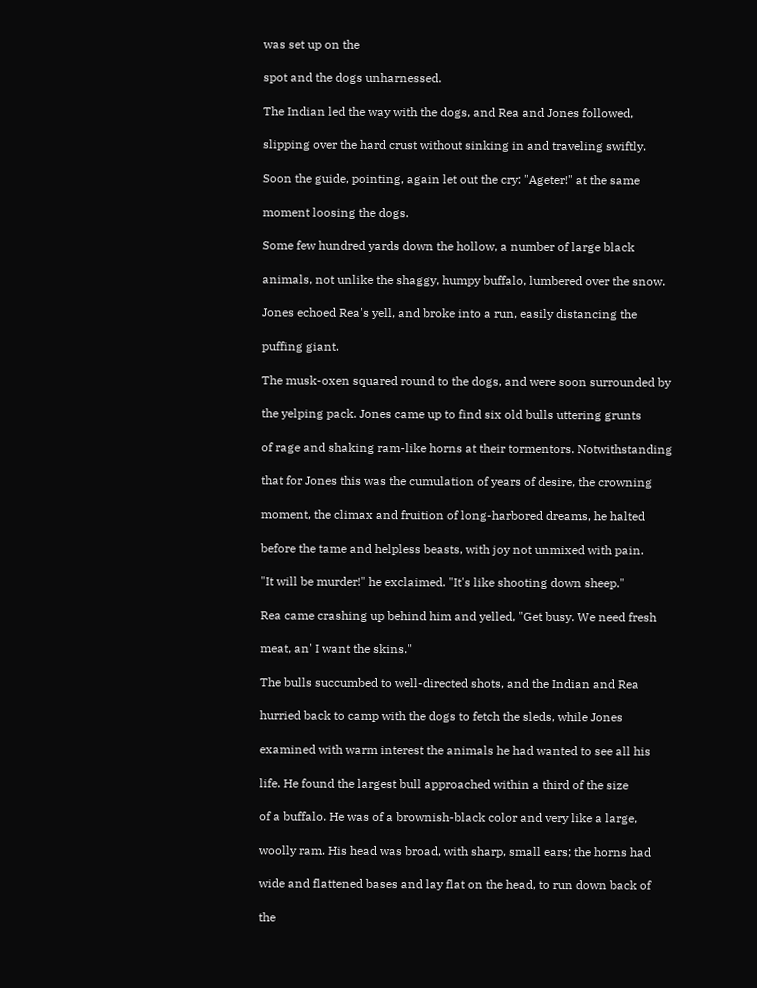was set up on the

spot and the dogs unharnessed.

The Indian led the way with the dogs, and Rea and Jones followed,

slipping over the hard crust without sinking in and traveling swiftly.

Soon the guide, pointing, again let out the cry: "Ageter!" at the same

moment loosing the dogs.

Some few hundred yards down the hollow, a number of large black

animals, not unlike the shaggy, humpy buffalo, lumbered over the snow.

Jones echoed Rea's yell, and broke into a run, easily distancing the

puffing giant.

The musk-oxen squared round to the dogs, and were soon surrounded by

the yelping pack. Jones came up to find six old bulls uttering grunts

of rage and shaking ram-like horns at their tormentors. Notwithstanding

that for Jones this was the cumulation of years of desire, the crowning

moment, the climax and fruition of long-harbored dreams, he halted

before the tame and helpless beasts, with joy not unmixed with pain.

"It will be murder!" he exclaimed. "It's like shooting down sheep."

Rea came crashing up behind him and yelled, "Get busy. We need fresh

meat, an' I want the skins."

The bulls succumbed to well-directed shots, and the Indian and Rea

hurried back to camp with the dogs to fetch the sleds, while Jones

examined with warm interest the animals he had wanted to see all his

life. He found the largest bull approached within a third of the size

of a buffalo. He was of a brownish-black color and very like a large,

woolly ram. His head was broad, with sharp, small ears; the horns had

wide and flattened bases and lay flat on the head, to run down back of

the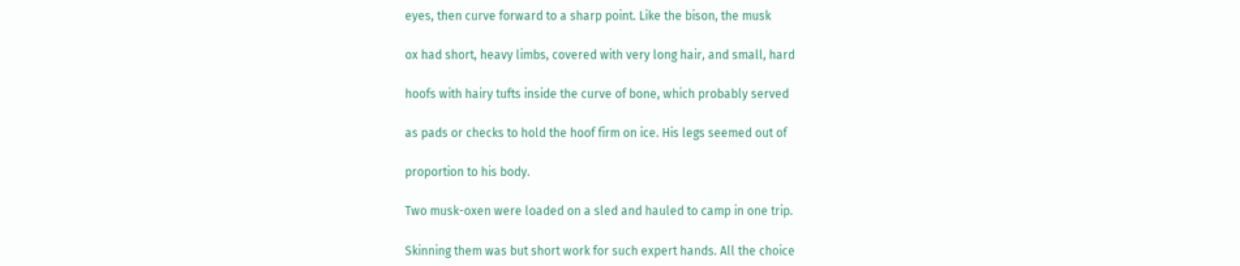eyes, then curve forward to a sharp point. Like the bison, the musk

ox had short, heavy limbs, covered with very long hair, and small, hard

hoofs with hairy tufts inside the curve of bone, which probably served

as pads or checks to hold the hoof firm on ice. His legs seemed out of

proportion to his body.

Two musk-oxen were loaded on a sled and hauled to camp in one trip.

Skinning them was but short work for such expert hands. All the choice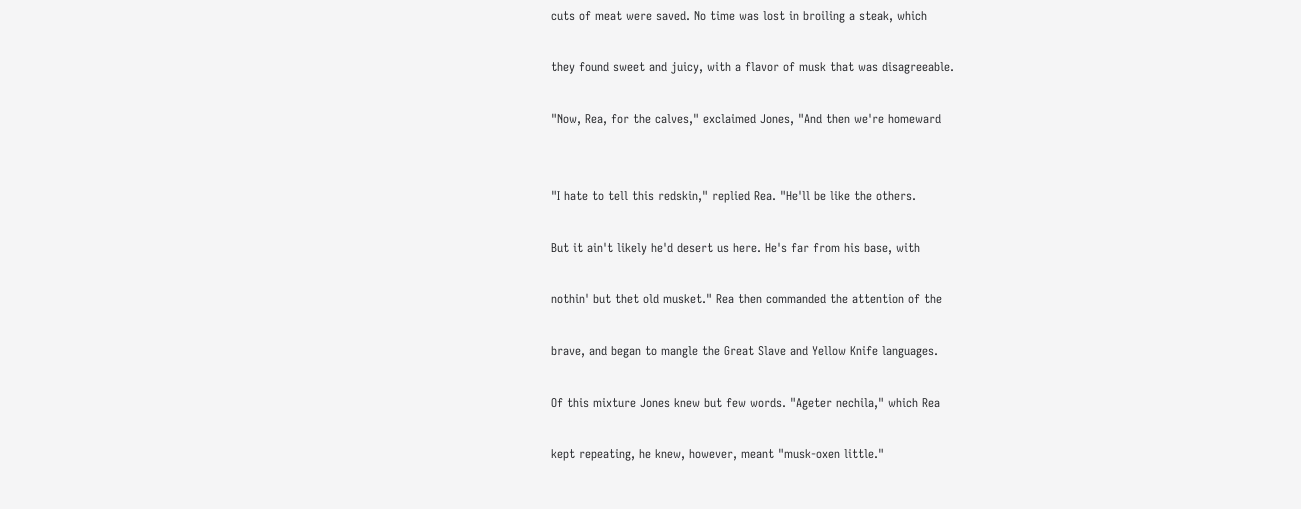cuts of meat were saved. No time was lost in broiling a steak, which

they found sweet and juicy, with a flavor of musk that was disagreeable.

"Now, Rea, for the calves," exclaimed Jones, "And then we're homeward


"I hate to tell this redskin," replied Rea. "He'll be like the others.

But it ain't likely he'd desert us here. He's far from his base, with

nothin' but thet old musket." Rea then commanded the attention of the

brave, and began to mangle the Great Slave and Yellow Knife languages.

Of this mixture Jones knew but few words. "Ageter nechila," which Rea

kept repeating, he knew, however, meant "musk-oxen little."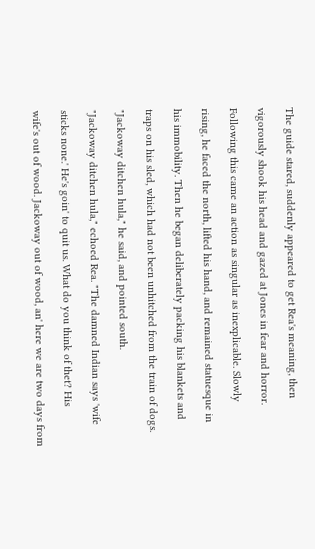The guide stared, suddenly appeared to get Rea's meaning, then

vigorously shook his head and gazed at Jones in fear and horror.

Following this came an action as singular as inexplicable. Slowly

rising, he faced the north, lifted his hand, and remained statuesque in

his immobility. Then he began deliberately packing his blankets and

traps on his sled, which had not been unhitched from the train of dogs.

"Jackoway ditchen hula," he said, and pointed south.

"Jackoway ditchen hula," echoed Rea. "The damned Indian says 'wife

sticks none.' He's goin' to quit us. What do you think of thet? His

wife's out of wood. Jackoway out of wood, an' here we are two days from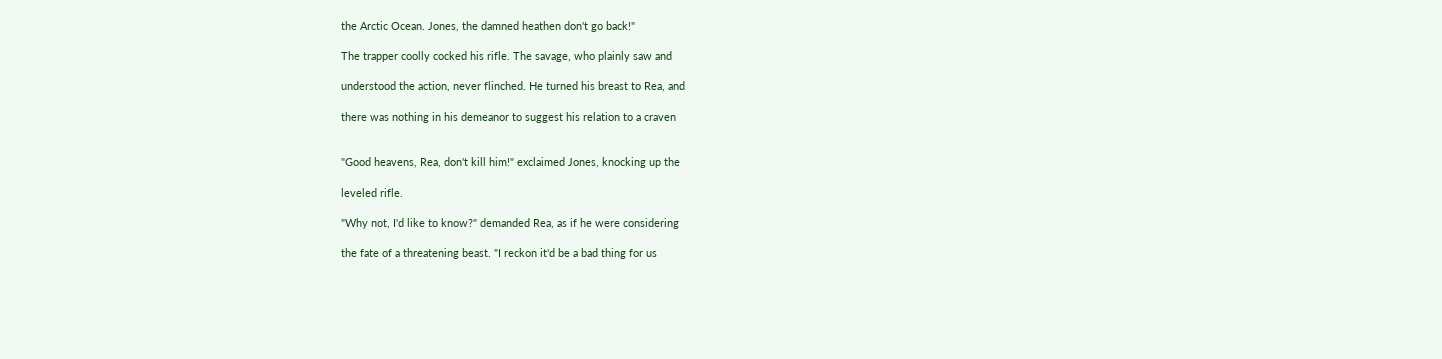the Arctic Ocean. Jones, the damned heathen don't go back!"

The trapper coolly cocked his rifle. The savage, who plainly saw and

understood the action, never flinched. He turned his breast to Rea, and

there was nothing in his demeanor to suggest his relation to a craven


"Good heavens, Rea, don't kill him!" exclaimed Jones, knocking up the

leveled rifle.

"Why not, I'd like to know?" demanded Rea, as if he were considering

the fate of a threatening beast. "I reckon it'd be a bad thing for us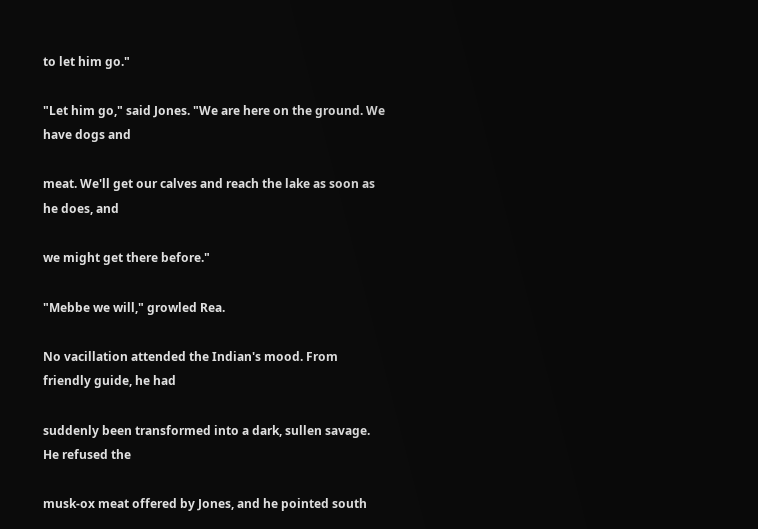to let him go."

"Let him go," said Jones. "We are here on the ground. We have dogs and

meat. We'll get our calves and reach the lake as soon as he does, and

we might get there before."

"Mebbe we will," growled Rea.

No vacillation attended the Indian's mood. From friendly guide, he had

suddenly been transformed into a dark, sullen savage. He refused the

musk-ox meat offered by Jones, and he pointed south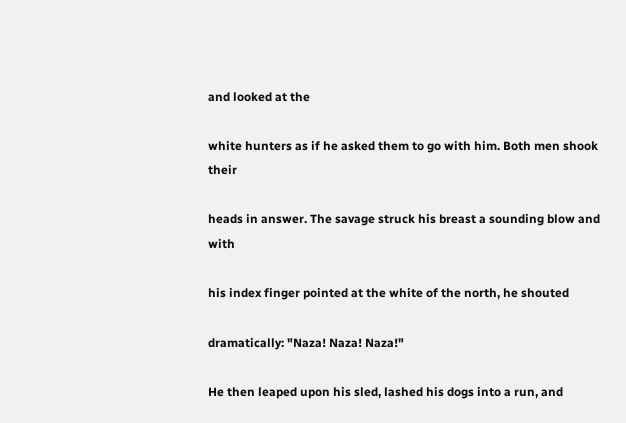and looked at the

white hunters as if he asked them to go with him. Both men shook their

heads in answer. The savage struck his breast a sounding blow and with

his index finger pointed at the white of the north, he shouted

dramatically: "Naza! Naza! Naza!"

He then leaped upon his sled, lashed his dogs into a run, and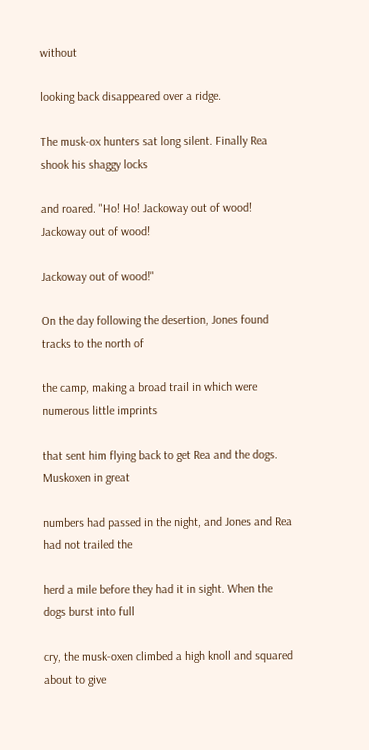without

looking back disappeared over a ridge.

The musk-ox hunters sat long silent. Finally Rea shook his shaggy locks

and roared. "Ho! Ho! Jackoway out of wood! Jackoway out of wood!

Jackoway out of wood!"

On the day following the desertion, Jones found tracks to the north of

the camp, making a broad trail in which were numerous little imprints

that sent him flying back to get Rea and the dogs. Muskoxen in great

numbers had passed in the night, and Jones and Rea had not trailed the

herd a mile before they had it in sight. When the dogs burst into full

cry, the musk-oxen climbed a high knoll and squared about to give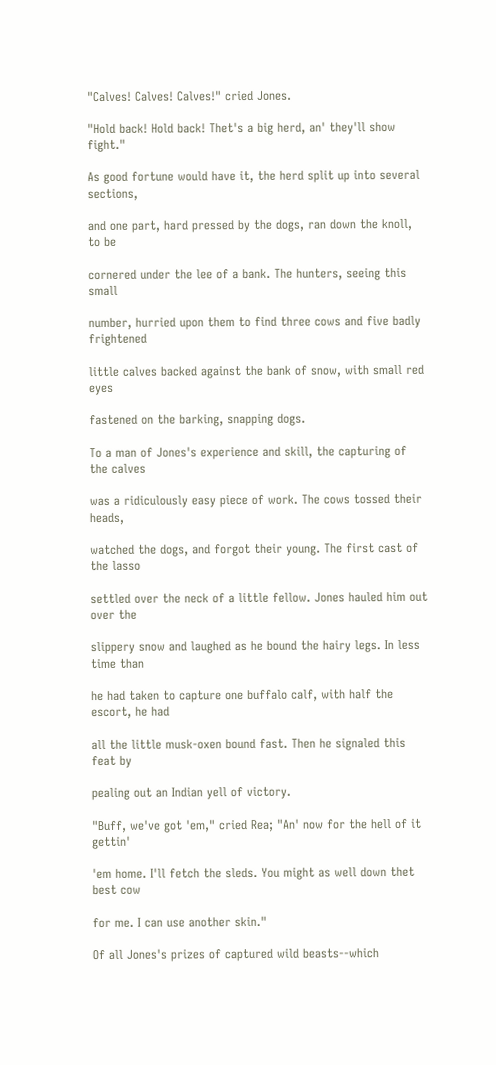"Calves! Calves! Calves!" cried Jones.

"Hold back! Hold back! Thet's a big herd, an' they'll show fight."

As good fortune would have it, the herd split up into several sections,

and one part, hard pressed by the dogs, ran down the knoll, to be

cornered under the lee of a bank. The hunters, seeing this small

number, hurried upon them to find three cows and five badly frightened

little calves backed against the bank of snow, with small red eyes

fastened on the barking, snapping dogs.

To a man of Jones's experience and skill, the capturing of the calves

was a ridiculously easy piece of work. The cows tossed their heads,

watched the dogs, and forgot their young. The first cast of the lasso

settled over the neck of a little fellow. Jones hauled him out over the

slippery snow and laughed as he bound the hairy legs. In less time than

he had taken to capture one buffalo calf, with half the escort, he had

all the little musk-oxen bound fast. Then he signaled this feat by

pealing out an Indian yell of victory.

"Buff, we've got 'em," cried Rea; "An' now for the hell of it gettin'

'em home. I'll fetch the sleds. You might as well down thet best cow

for me. I can use another skin."

Of all Jones's prizes of captured wild beasts--which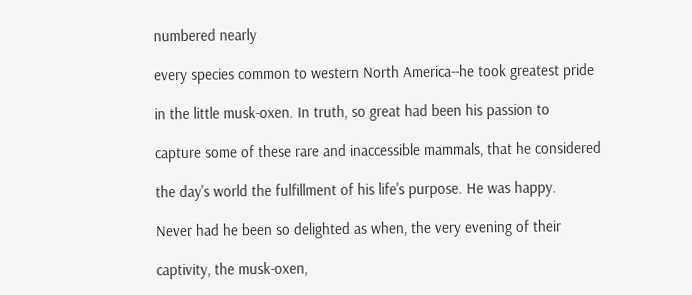numbered nearly

every species common to western North America--he took greatest pride

in the little musk-oxen. In truth, so great had been his passion to

capture some of these rare and inaccessible mammals, that he considered

the day's world the fulfillment of his life's purpose. He was happy.

Never had he been so delighted as when, the very evening of their

captivity, the musk-oxen,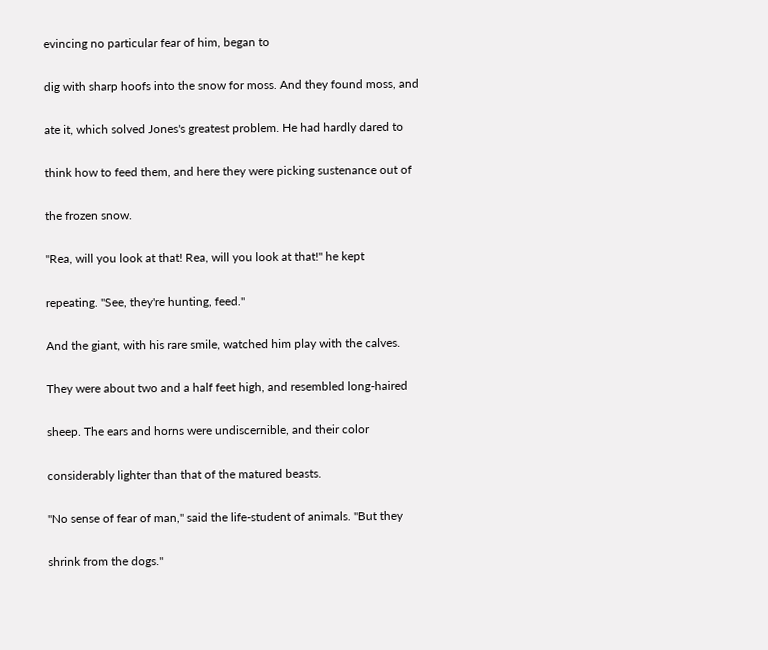evincing no particular fear of him, began to

dig with sharp hoofs into the snow for moss. And they found moss, and

ate it, which solved Jones's greatest problem. He had hardly dared to

think how to feed them, and here they were picking sustenance out of

the frozen snow.

"Rea, will you look at that! Rea, will you look at that!" he kept

repeating. "See, they're hunting, feed."

And the giant, with his rare smile, watched him play with the calves.

They were about two and a half feet high, and resembled long-haired

sheep. The ears and horns were undiscernible, and their color

considerably lighter than that of the matured beasts.

"No sense of fear of man," said the life-student of animals. "But they

shrink from the dogs."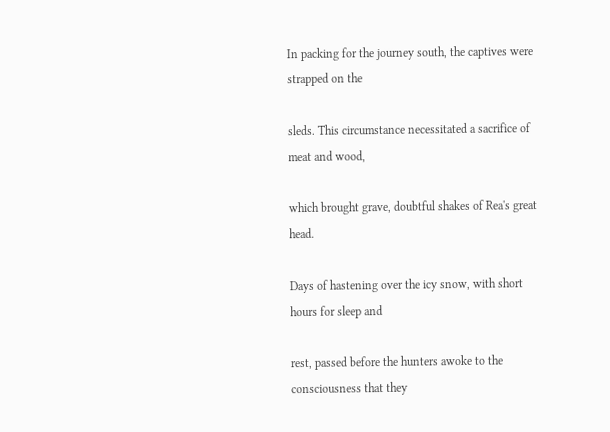In packing for the journey south, the captives were strapped on the

sleds. This circumstance necessitated a sacrifice of meat and wood,

which brought grave, doubtful shakes of Rea's great head.

Days of hastening over the icy snow, with short hours for sleep and

rest, passed before the hunters awoke to the consciousness that they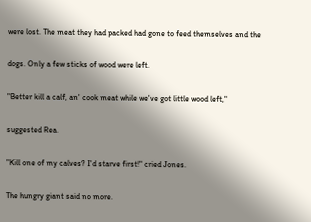were lost. The meat they had packed had gone to feed themselves and the

dogs. Only a few sticks of wood were left.

"Better kill a calf, an' cook meat while we've got little wood left,"

suggested Rea.

"Kill one of my calves? I'd starve first!" cried Jones.

The hungry giant said no more.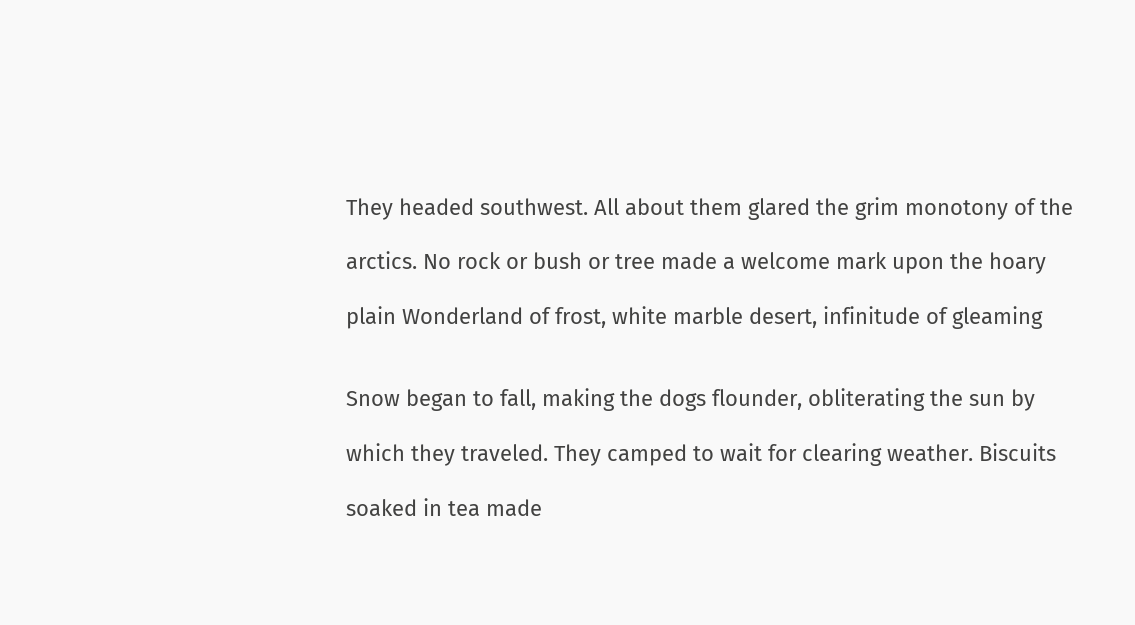They headed southwest. All about them glared the grim monotony of the

arctics. No rock or bush or tree made a welcome mark upon the hoary

plain Wonderland of frost, white marble desert, infinitude of gleaming


Snow began to fall, making the dogs flounder, obliterating the sun by

which they traveled. They camped to wait for clearing weather. Biscuits

soaked in tea made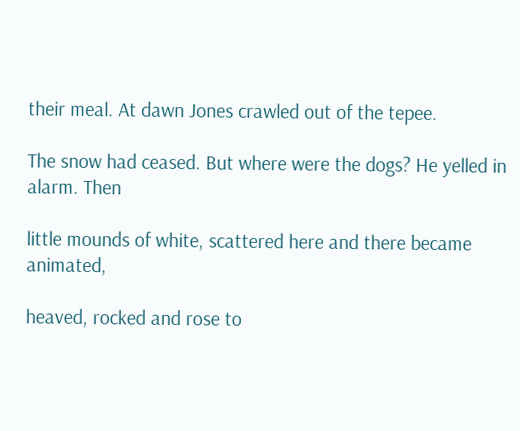their meal. At dawn Jones crawled out of the tepee.

The snow had ceased. But where were the dogs? He yelled in alarm. Then

little mounds of white, scattered here and there became animated,

heaved, rocked and rose to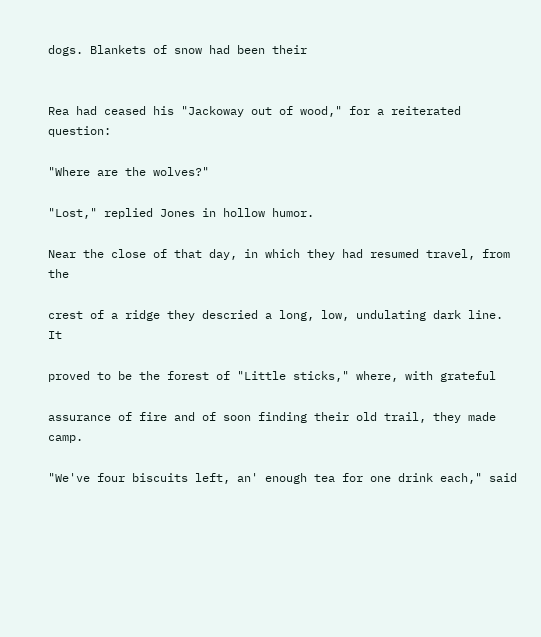dogs. Blankets of snow had been their


Rea had ceased his "Jackoway out of wood," for a reiterated question:

"Where are the wolves?"

"Lost," replied Jones in hollow humor.

Near the close of that day, in which they had resumed travel, from the

crest of a ridge they descried a long, low, undulating dark line. It

proved to be the forest of "Little sticks," where, with grateful

assurance of fire and of soon finding their old trail, they made camp.

"We've four biscuits left, an' enough tea for one drink each," said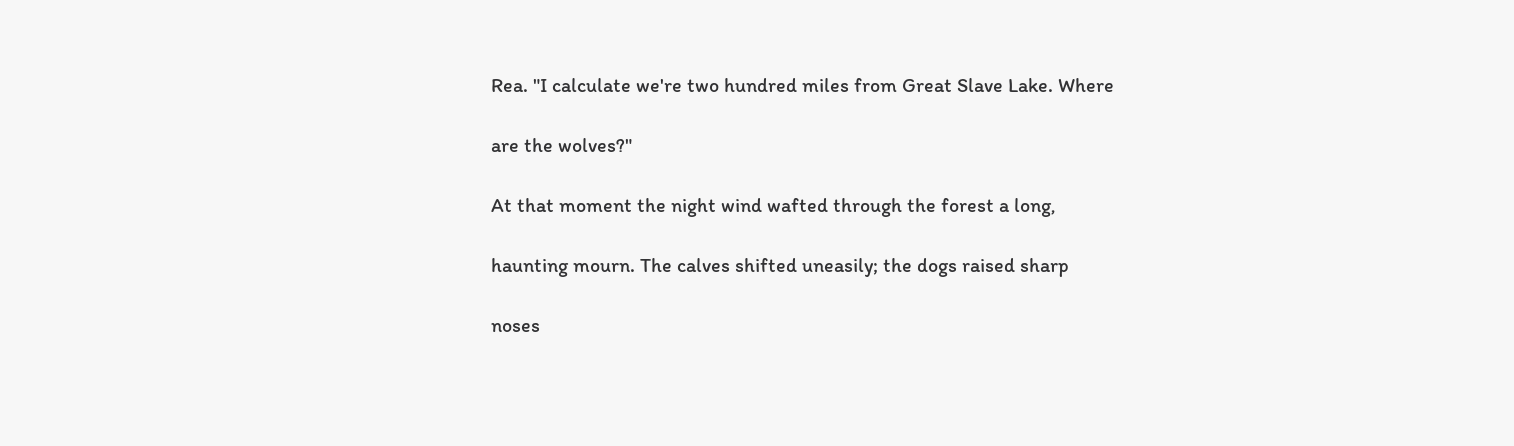Rea. "I calculate we're two hundred miles from Great Slave Lake. Where

are the wolves?"

At that moment the night wind wafted through the forest a long,

haunting mourn. The calves shifted uneasily; the dogs raised sharp

noses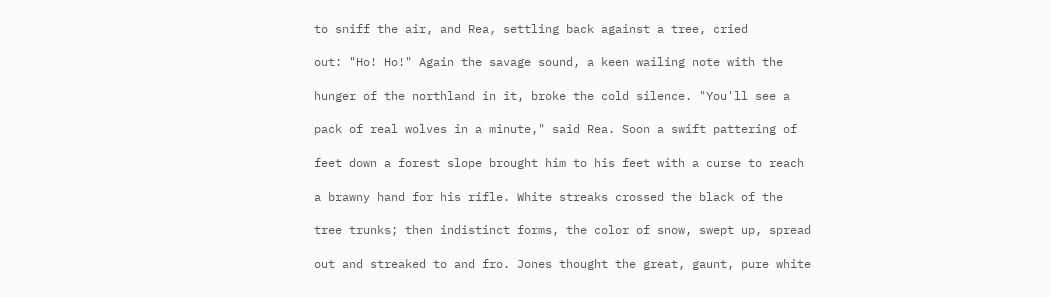to sniff the air, and Rea, settling back against a tree, cried

out: "Ho! Ho!" Again the savage sound, a keen wailing note with the

hunger of the northland in it, broke the cold silence. "You'll see a

pack of real wolves in a minute," said Rea. Soon a swift pattering of

feet down a forest slope brought him to his feet with a curse to reach

a brawny hand for his rifle. White streaks crossed the black of the

tree trunks; then indistinct forms, the color of snow, swept up, spread

out and streaked to and fro. Jones thought the great, gaunt, pure white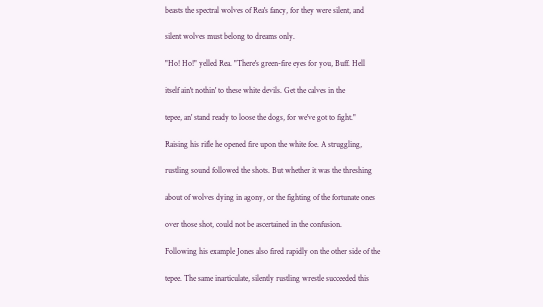beasts the spectral wolves of Rea's fancy, for they were silent, and

silent wolves must belong to dreams only.

"Ho! Ho!" yelled Rea. "There's green-fire eyes for you, Buff. Hell

itself ain't nothin' to these white devils. Get the calves in the

tepee, an' stand ready to loose the dogs, for we've got to fight."

Raising his rifle he opened fire upon the white foe. A struggling,

rustling sound followed the shots. But whether it was the threshing

about of wolves dying in agony, or the fighting of the fortunate ones

over those shot, could not be ascertained in the confusion.

Following his example Jones also fired rapidly on the other side of the

tepee. The same inarticulate, silently rustling wrestle succeeded this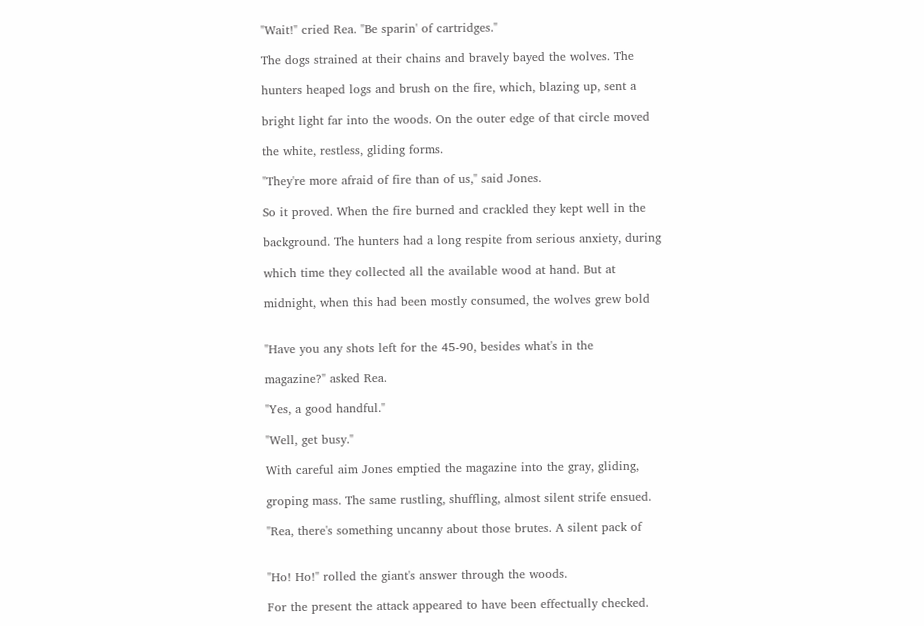"Wait!" cried Rea. "Be sparin' of cartridges."

The dogs strained at their chains and bravely bayed the wolves. The

hunters heaped logs and brush on the fire, which, blazing up, sent a

bright light far into the woods. On the outer edge of that circle moved

the white, restless, gliding forms.

"They're more afraid of fire than of us," said Jones.

So it proved. When the fire burned and crackled they kept well in the

background. The hunters had a long respite from serious anxiety, during

which time they collected all the available wood at hand. But at

midnight, when this had been mostly consumed, the wolves grew bold


"Have you any shots left for the 45-90, besides what's in the

magazine?" asked Rea.

"Yes, a good handful."

"Well, get busy."

With careful aim Jones emptied the magazine into the gray, gliding,

groping mass. The same rustling, shuffling, almost silent strife ensued.

"Rea, there's something uncanny about those brutes. A silent pack of


"Ho! Ho!" rolled the giant's answer through the woods.

For the present the attack appeared to have been effectually checked.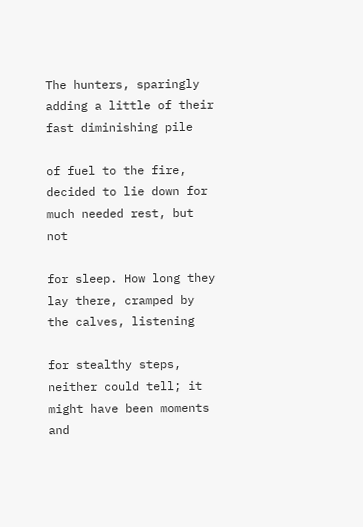The hunters, sparingly adding a little of their fast diminishing pile

of fuel to the fire, decided to lie down for much needed rest, but not

for sleep. How long they lay there, cramped by the calves, listening

for stealthy steps, neither could tell; it might have been moments and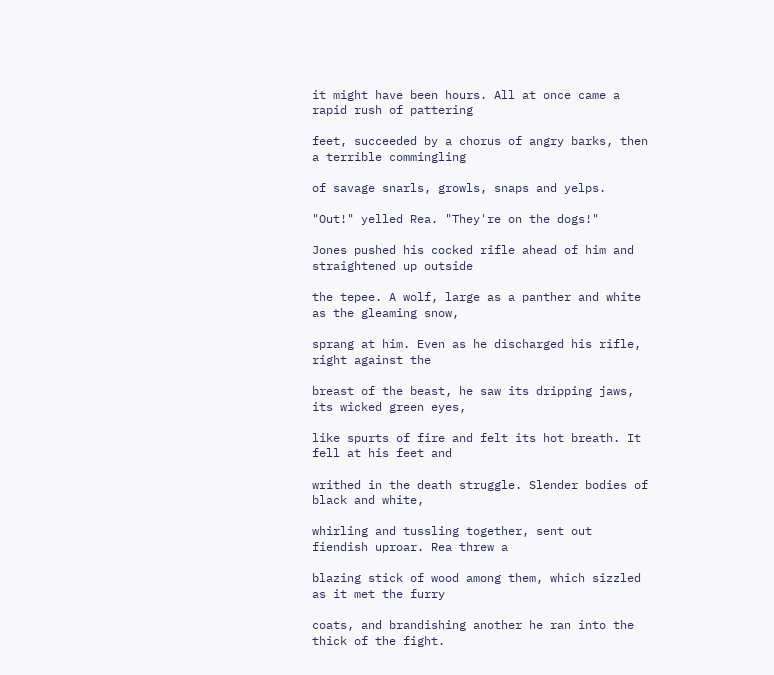it might have been hours. All at once came a rapid rush of pattering

feet, succeeded by a chorus of angry barks, then a terrible commingling

of savage snarls, growls, snaps and yelps.

"Out!" yelled Rea. "They're on the dogs!"

Jones pushed his cocked rifle ahead of him and straightened up outside

the tepee. A wolf, large as a panther and white as the gleaming snow,

sprang at him. Even as he discharged his rifle, right against the

breast of the beast, he saw its dripping jaws, its wicked green eyes,

like spurts of fire and felt its hot breath. It fell at his feet and

writhed in the death struggle. Slender bodies of black and white,

whirling and tussling together, sent out fiendish uproar. Rea threw a

blazing stick of wood among them, which sizzled as it met the furry

coats, and brandishing another he ran into the thick of the fight.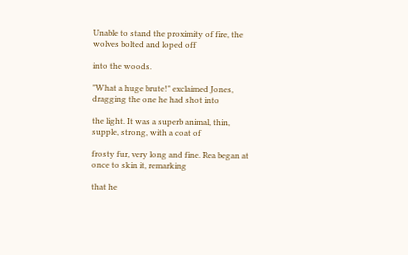Unable to stand the proximity of fire, the wolves bolted and loped off

into the woods.

"What a huge brute!" exclaimed Jones, dragging the one he had shot into

the light. It was a superb animal, thin, supple, strong, with a coat of

frosty fur, very long and fine. Rea began at once to skin it, remarking

that he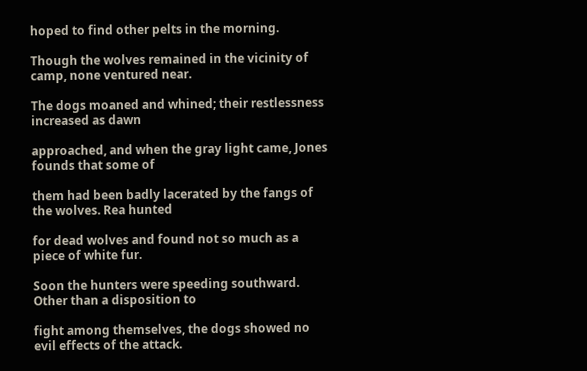hoped to find other pelts in the morning.

Though the wolves remained in the vicinity of camp, none ventured near.

The dogs moaned and whined; their restlessness increased as dawn

approached, and when the gray light came, Jones founds that some of

them had been badly lacerated by the fangs of the wolves. Rea hunted

for dead wolves and found not so much as a piece of white fur.

Soon the hunters were speeding southward. Other than a disposition to

fight among themselves, the dogs showed no evil effects of the attack.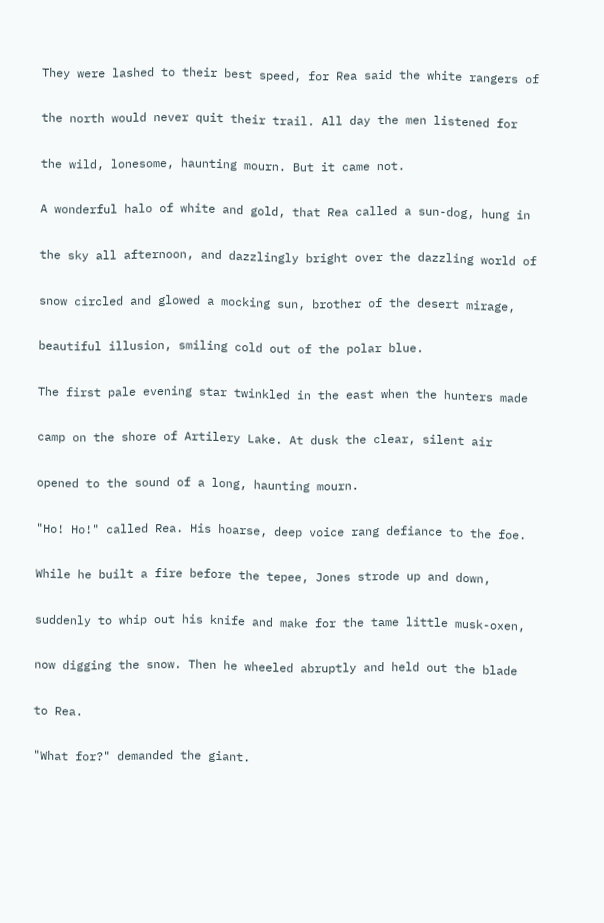They were lashed to their best speed, for Rea said the white rangers of

the north would never quit their trail. All day the men listened for

the wild, lonesome, haunting mourn. But it came not.

A wonderful halo of white and gold, that Rea called a sun-dog, hung in

the sky all afternoon, and dazzlingly bright over the dazzling world of

snow circled and glowed a mocking sun, brother of the desert mirage,

beautiful illusion, smiling cold out of the polar blue.

The first pale evening star twinkled in the east when the hunters made

camp on the shore of Artilery Lake. At dusk the clear, silent air

opened to the sound of a long, haunting mourn.

"Ho! Ho!" called Rea. His hoarse, deep voice rang defiance to the foe.

While he built a fire before the tepee, Jones strode up and down,

suddenly to whip out his knife and make for the tame little musk-oxen,

now digging the snow. Then he wheeled abruptly and held out the blade

to Rea.

"What for?" demanded the giant.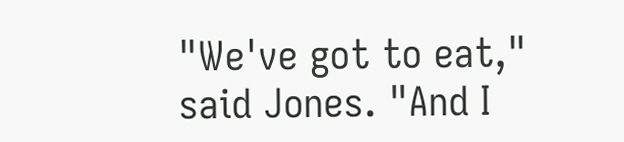"We've got to eat," said Jones. "And I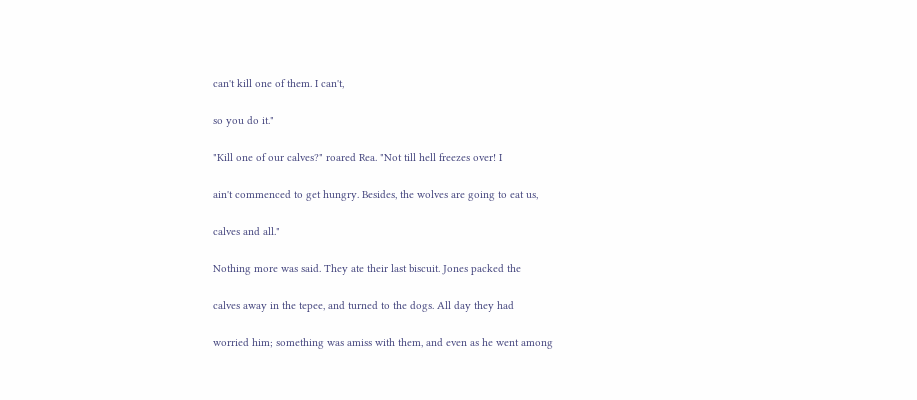can't kill one of them. I can't,

so you do it."

"Kill one of our calves?" roared Rea. "Not till hell freezes over! I

ain't commenced to get hungry. Besides, the wolves are going to eat us,

calves and all."

Nothing more was said. They ate their last biscuit. Jones packed the

calves away in the tepee, and turned to the dogs. All day they had

worried him; something was amiss with them, and even as he went among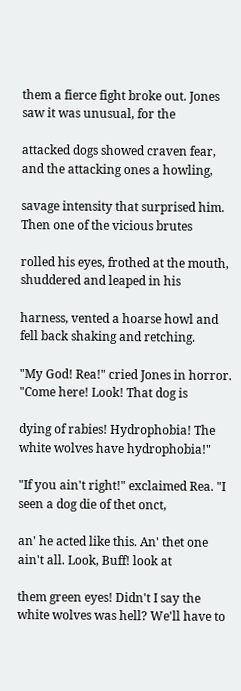them a fierce fight broke out. Jones saw it was unusual, for the

attacked dogs showed craven fear, and the attacking ones a howling,

savage intensity that surprised him. Then one of the vicious brutes

rolled his eyes, frothed at the mouth, shuddered and leaped in his

harness, vented a hoarse howl and fell back shaking and retching.

"My God! Rea!" cried Jones in horror. "Come here! Look! That dog is

dying of rabies! Hydrophobia! The white wolves have hydrophobia!"

"If you ain't right!" exclaimed Rea. "I seen a dog die of thet onct,

an' he acted like this. An' thet one ain't all. Look, Buff! look at

them green eyes! Didn't I say the white wolves was hell? We'll have to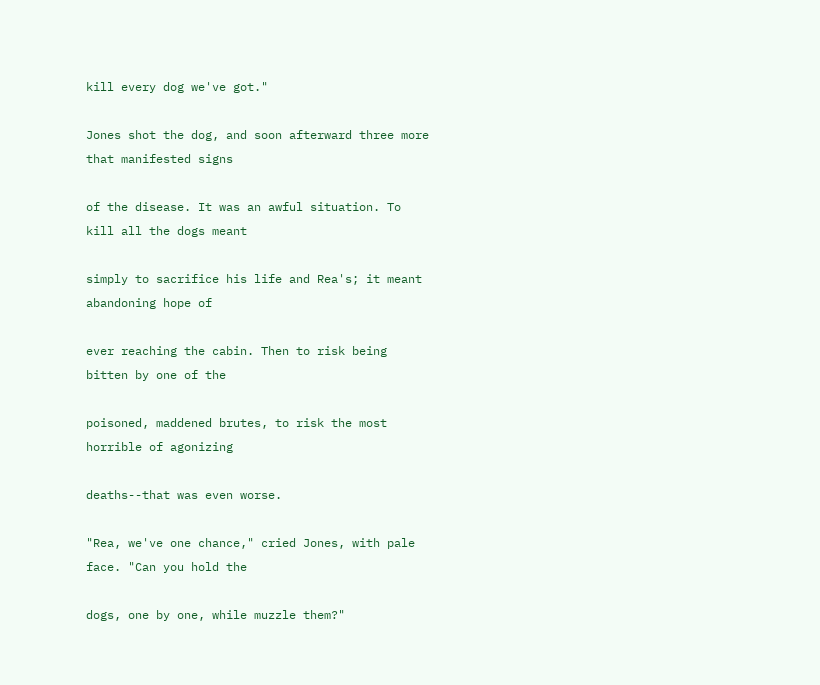kill every dog we've got."

Jones shot the dog, and soon afterward three more that manifested signs

of the disease. It was an awful situation. To kill all the dogs meant

simply to sacrifice his life and Rea's; it meant abandoning hope of

ever reaching the cabin. Then to risk being bitten by one of the

poisoned, maddened brutes, to risk the most horrible of agonizing

deaths--that was even worse.

"Rea, we've one chance," cried Jones, with pale face. "Can you hold the

dogs, one by one, while muzzle them?"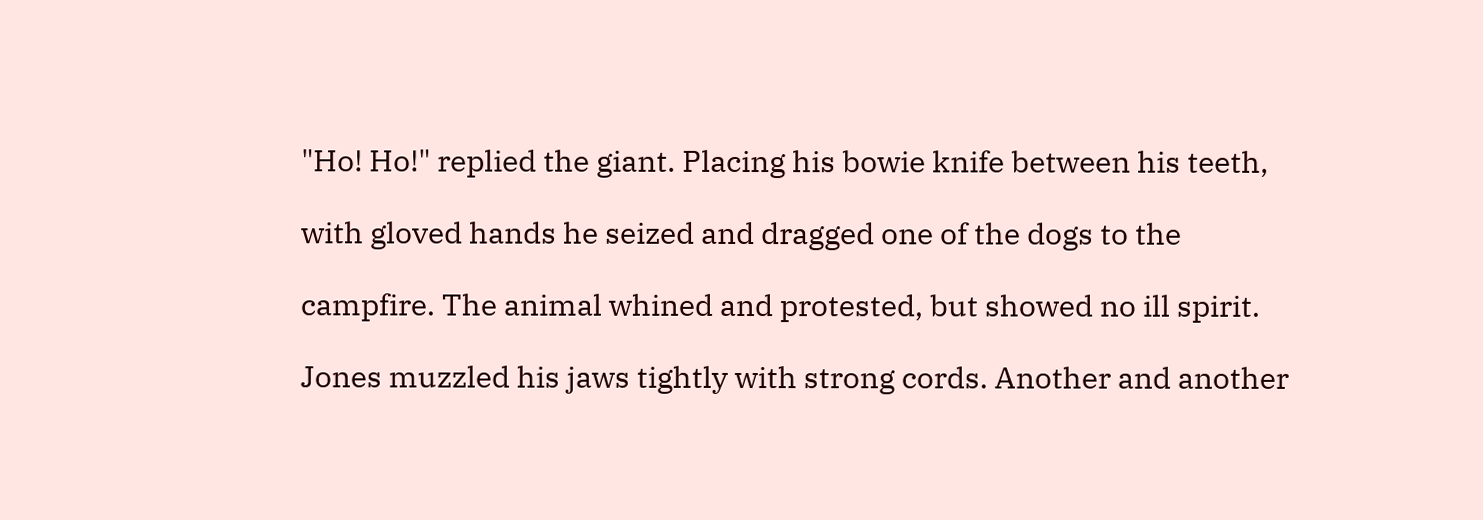"Ho! Ho!" replied the giant. Placing his bowie knife between his teeth,

with gloved hands he seized and dragged one of the dogs to the

campfire. The animal whined and protested, but showed no ill spirit.

Jones muzzled his jaws tightly with strong cords. Another and another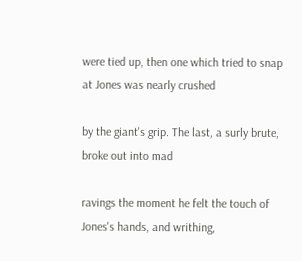were tied up, then one which tried to snap at Jones was nearly crushed

by the giant's grip. The last, a surly brute, broke out into mad

ravings the moment he felt the touch of Jones's hands, and writhing,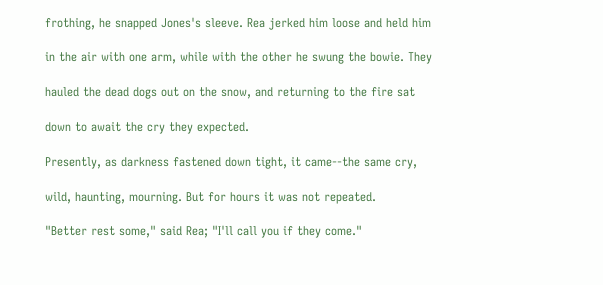frothing, he snapped Jones's sleeve. Rea jerked him loose and held him

in the air with one arm, while with the other he swung the bowie. They

hauled the dead dogs out on the snow, and returning to the fire sat

down to await the cry they expected.

Presently, as darkness fastened down tight, it came--the same cry,

wild, haunting, mourning. But for hours it was not repeated.

"Better rest some," said Rea; "I'll call you if they come."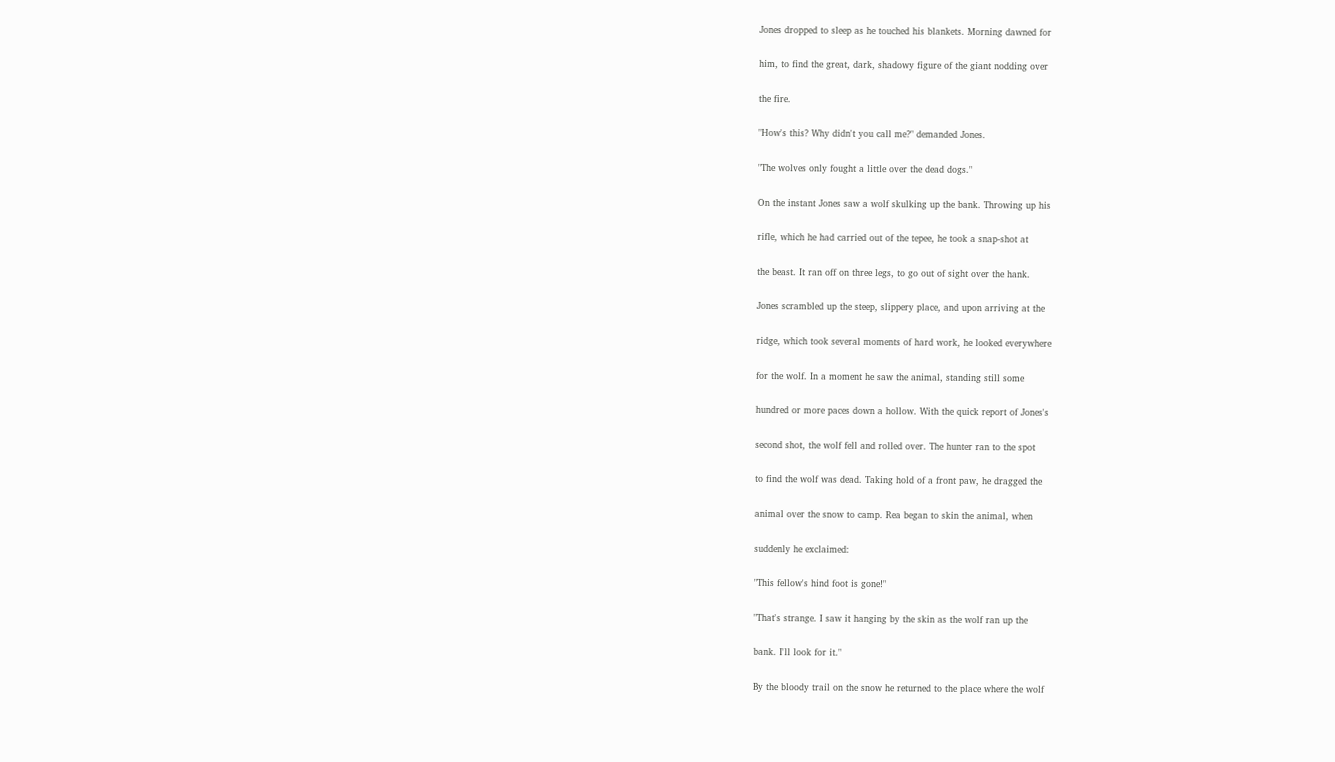Jones dropped to sleep as he touched his blankets. Morning dawned for

him, to find the great, dark, shadowy figure of the giant nodding over

the fire.

"How's this? Why didn't you call me?" demanded Jones.

"The wolves only fought a little over the dead dogs."

On the instant Jones saw a wolf skulking up the bank. Throwing up his

rifle, which he had carried out of the tepee, he took a snap-shot at

the beast. It ran off on three legs, to go out of sight over the hank.

Jones scrambled up the steep, slippery place, and upon arriving at the

ridge, which took several moments of hard work, he looked everywhere

for the wolf. In a moment he saw the animal, standing still some

hundred or more paces down a hollow. With the quick report of Jones's

second shot, the wolf fell and rolled over. The hunter ran to the spot

to find the wolf was dead. Taking hold of a front paw, he dragged the

animal over the snow to camp. Rea began to skin the animal, when

suddenly he exclaimed:

"This fellow's hind foot is gone!"

"That's strange. I saw it hanging by the skin as the wolf ran up the

bank. I'll look for it."

By the bloody trail on the snow he returned to the place where the wolf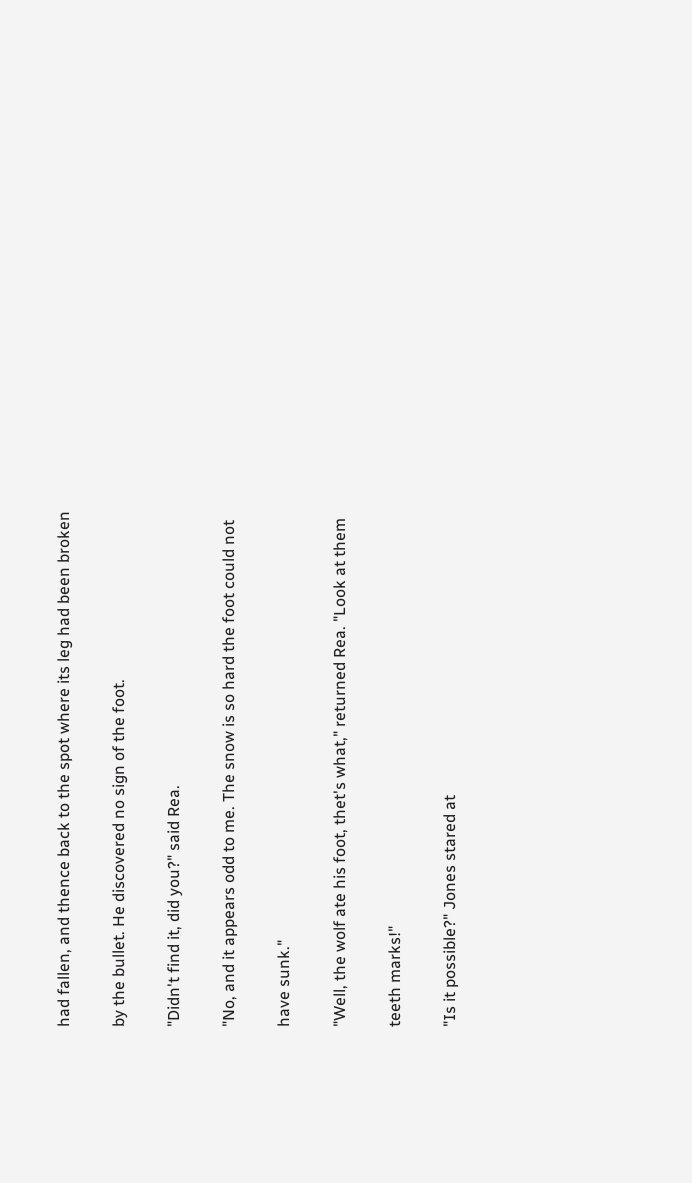had fallen, and thence back to the spot where its leg had been broken

by the bullet. He discovered no sign of the foot.

"Didn't find it, did you?" said Rea.

"No, and it appears odd to me. The snow is so hard the foot could not

have sunk."

"Well, the wolf ate his foot, thet's what," returned Rea. "Look at them

teeth marks!"

"Is it possible?" Jones stared at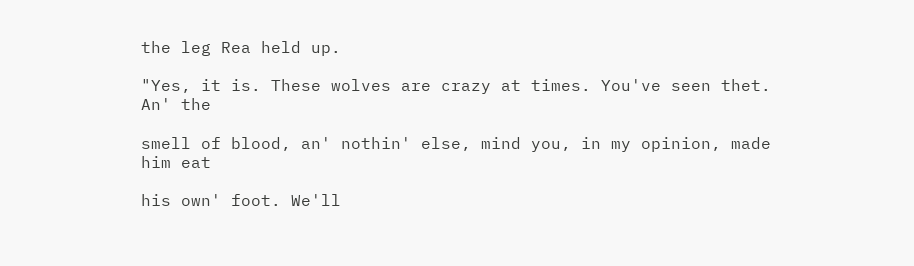the leg Rea held up.

"Yes, it is. These wolves are crazy at times. You've seen thet. An' the

smell of blood, an' nothin' else, mind you, in my opinion, made him eat

his own' foot. We'll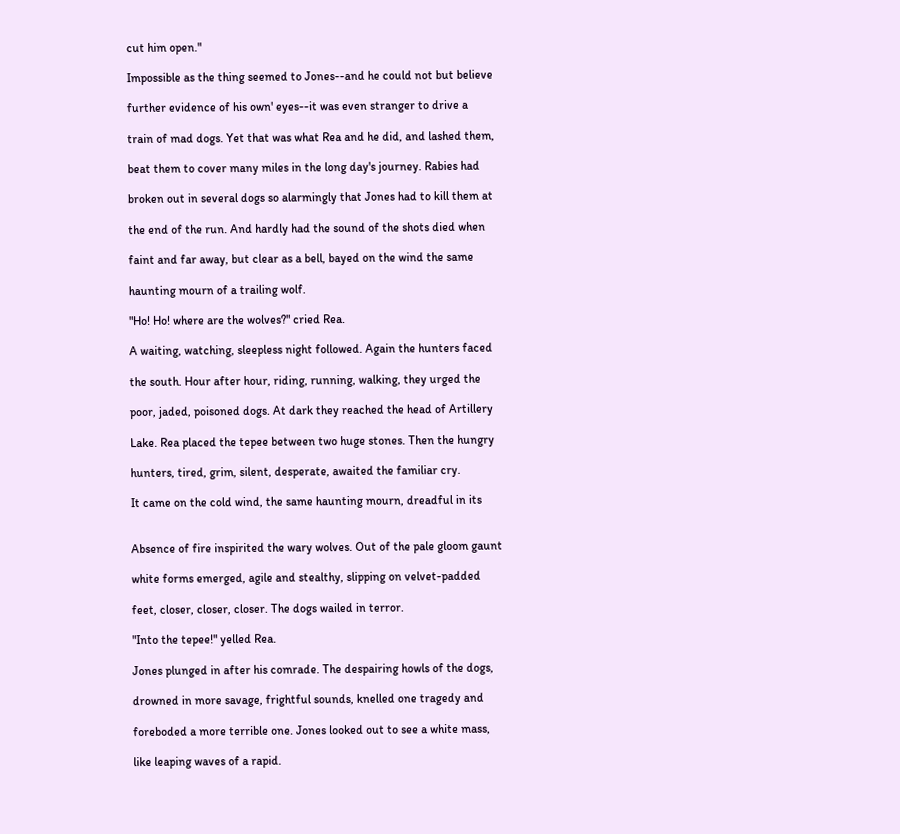cut him open."

Impossible as the thing seemed to Jones--and he could not but believe

further evidence of his own' eyes--it was even stranger to drive a

train of mad dogs. Yet that was what Rea and he did, and lashed them,

beat them to cover many miles in the long day's journey. Rabies had

broken out in several dogs so alarmingly that Jones had to kill them at

the end of the run. And hardly had the sound of the shots died when

faint and far away, but clear as a bell, bayed on the wind the same

haunting mourn of a trailing wolf.

"Ho! Ho! where are the wolves?" cried Rea.

A waiting, watching, sleepless night followed. Again the hunters faced

the south. Hour after hour, riding, running, walking, they urged the

poor, jaded, poisoned dogs. At dark they reached the head of Artillery

Lake. Rea placed the tepee between two huge stones. Then the hungry

hunters, tired, grim, silent, desperate, awaited the familiar cry.

It came on the cold wind, the same haunting mourn, dreadful in its


Absence of fire inspirited the wary wolves. Out of the pale gloom gaunt

white forms emerged, agile and stealthy, slipping on velvet-padded

feet, closer, closer, closer. The dogs wailed in terror.

"Into the tepee!" yelled Rea.

Jones plunged in after his comrade. The despairing howls of the dogs,

drowned in more savage, frightful sounds, knelled one tragedy and

foreboded a more terrible one. Jones looked out to see a white mass,

like leaping waves of a rapid.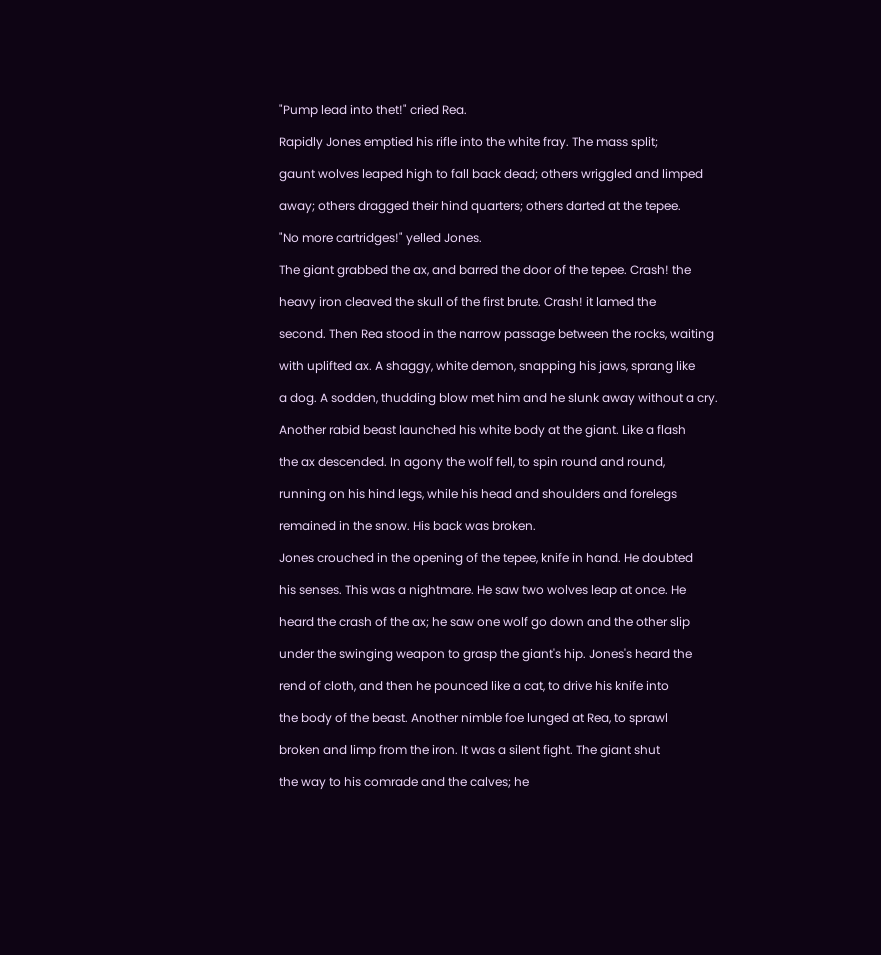"Pump lead into thet!" cried Rea.

Rapidly Jones emptied his rifle into the white fray. The mass split;

gaunt wolves leaped high to fall back dead; others wriggled and limped

away; others dragged their hind quarters; others darted at the tepee.

"No more cartridges!" yelled Jones.

The giant grabbed the ax, and barred the door of the tepee. Crash! the

heavy iron cleaved the skull of the first brute. Crash! it lamed the

second. Then Rea stood in the narrow passage between the rocks, waiting

with uplifted ax. A shaggy, white demon, snapping his jaws, sprang like

a dog. A sodden, thudding blow met him and he slunk away without a cry.

Another rabid beast launched his white body at the giant. Like a flash

the ax descended. In agony the wolf fell, to spin round and round,

running on his hind legs, while his head and shoulders and forelegs

remained in the snow. His back was broken.

Jones crouched in the opening of the tepee, knife in hand. He doubted

his senses. This was a nightmare. He saw two wolves leap at once. He

heard the crash of the ax; he saw one wolf go down and the other slip

under the swinging weapon to grasp the giant's hip. Jones's heard the

rend of cloth, and then he pounced like a cat, to drive his knife into

the body of the beast. Another nimble foe lunged at Rea, to sprawl

broken and limp from the iron. It was a silent fight. The giant shut

the way to his comrade and the calves; he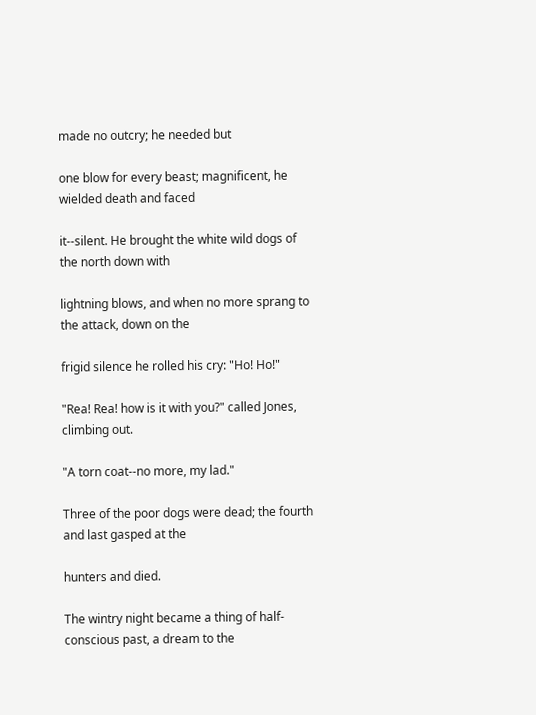made no outcry; he needed but

one blow for every beast; magnificent, he wielded death and faced

it--silent. He brought the white wild dogs of the north down with

lightning blows, and when no more sprang to the attack, down on the

frigid silence he rolled his cry: "Ho! Ho!"

"Rea! Rea! how is it with you?" called Jones, climbing out.

"A torn coat--no more, my lad."

Three of the poor dogs were dead; the fourth and last gasped at the

hunters and died.

The wintry night became a thing of half-conscious past, a dream to the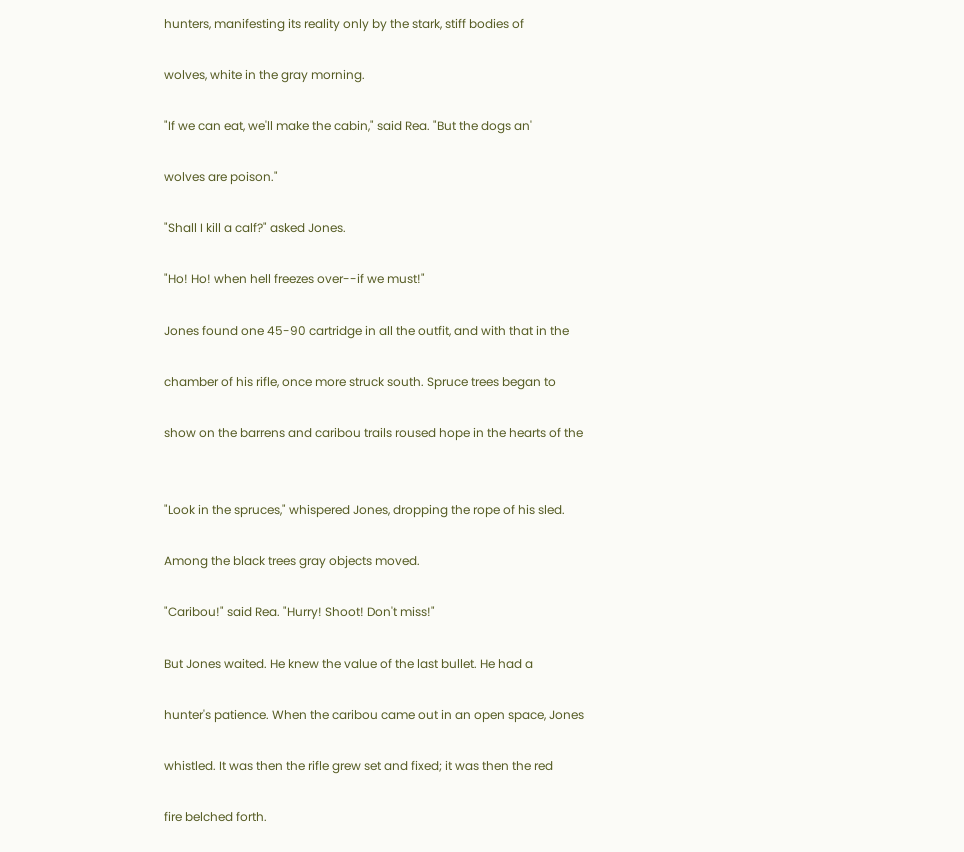hunters, manifesting its reality only by the stark, stiff bodies of

wolves, white in the gray morning.

"If we can eat, we'll make the cabin," said Rea. "But the dogs an'

wolves are poison."

"Shall I kill a calf?" asked Jones.

"Ho! Ho! when hell freezes over--if we must!"

Jones found one 45-90 cartridge in all the outfit, and with that in the

chamber of his rifle, once more struck south. Spruce trees began to

show on the barrens and caribou trails roused hope in the hearts of the


"Look in the spruces," whispered Jones, dropping the rope of his sled.

Among the black trees gray objects moved.

"Caribou!" said Rea. "Hurry! Shoot! Don't miss!"

But Jones waited. He knew the value of the last bullet. He had a

hunter's patience. When the caribou came out in an open space, Jones

whistled. It was then the rifle grew set and fixed; it was then the red

fire belched forth.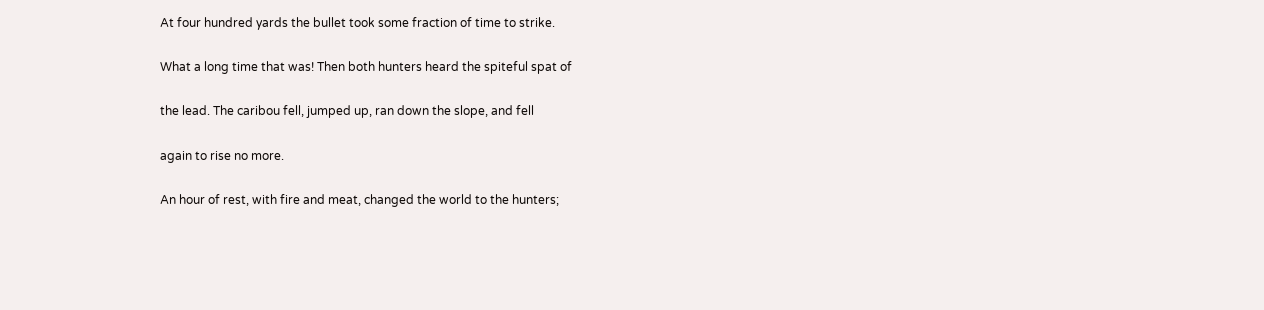At four hundred yards the bullet took some fraction of time to strike.

What a long time that was! Then both hunters heard the spiteful spat of

the lead. The caribou fell, jumped up, ran down the slope, and fell

again to rise no more.

An hour of rest, with fire and meat, changed the world to the hunters;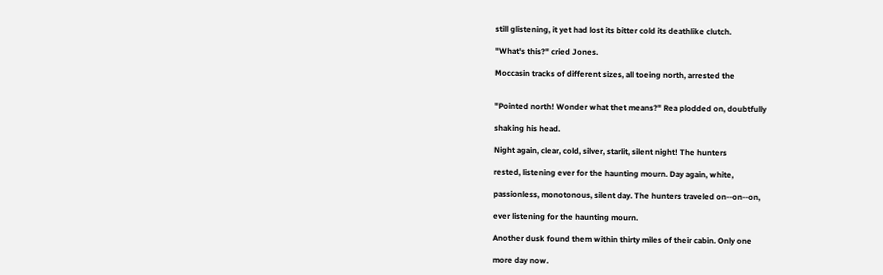still glistening, it yet had lost its bitter cold its deathlike clutch.

"What's this?" cried Jones.

Moccasin tracks of different sizes, all toeing north, arrested the


"Pointed north! Wonder what thet means?" Rea plodded on, doubtfully

shaking his head.

Night again, clear, cold, silver, starlit, silent night! The hunters

rested, listening ever for the haunting mourn. Day again, white,

passionless, monotonous, silent day. The hunters traveled on--on--on,

ever listening for the haunting mourn.

Another dusk found them within thirty miles of their cabin. Only one

more day now.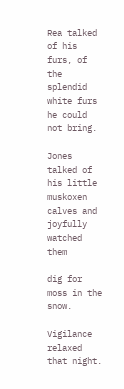Rea talked of his furs, of the splendid white furs he could not bring.

Jones talked of his little muskoxen calves and joyfully watched them

dig for moss in the snow.

Vigilance relaxed that night.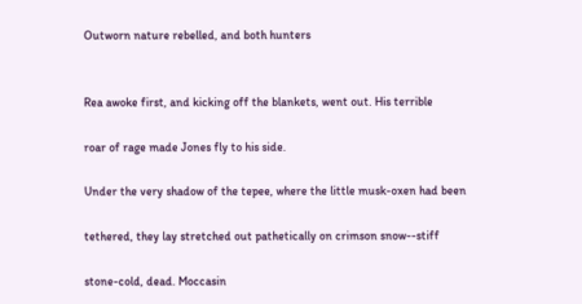Outworn nature rebelled, and both hunters


Rea awoke first, and kicking off the blankets, went out. His terrible

roar of rage made Jones fly to his side.

Under the very shadow of the tepee, where the little musk-oxen had been

tethered, they lay stretched out pathetically on crimson snow--stiff

stone-cold, dead. Moccasin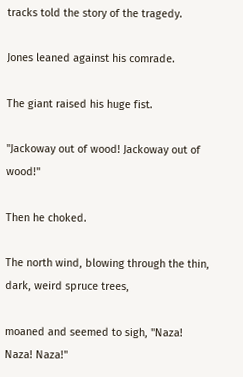tracks told the story of the tragedy.

Jones leaned against his comrade.

The giant raised his huge fist.

"Jackoway out of wood! Jackoway out of wood!"

Then he choked.

The north wind, blowing through the thin, dark, weird spruce trees,

moaned and seemed to sigh, "Naza! Naza! Naza!"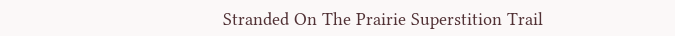Stranded On The Prairie Superstition Trail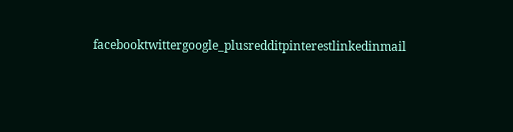facebooktwittergoogle_plusredditpinterestlinkedinmail